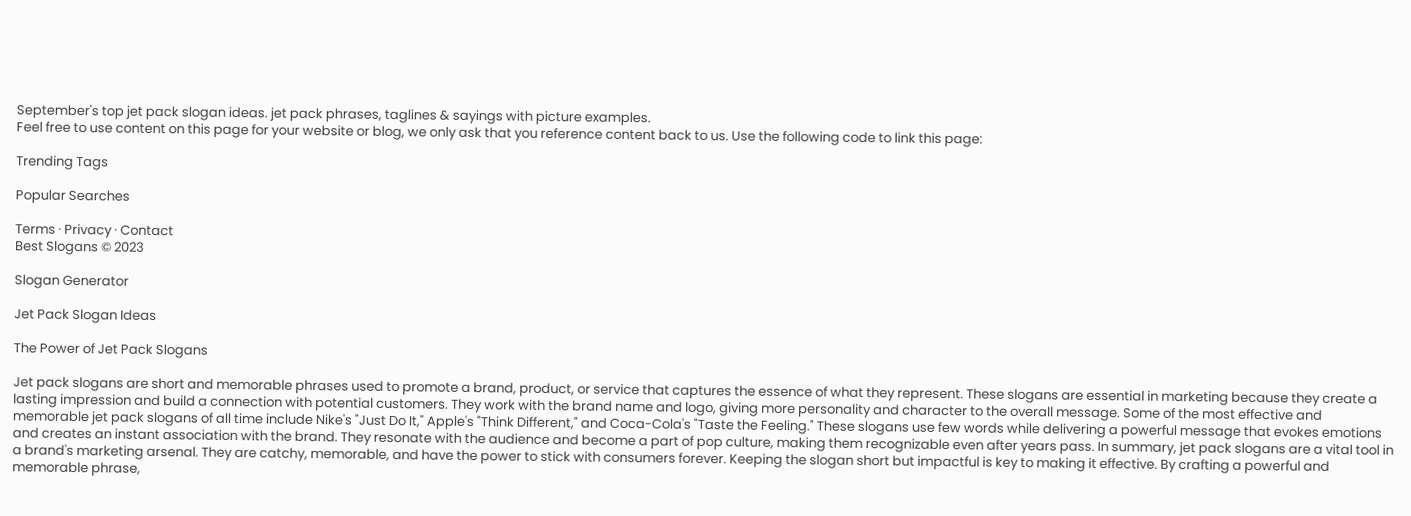September's top jet pack slogan ideas. jet pack phrases, taglines & sayings with picture examples.
Feel free to use content on this page for your website or blog, we only ask that you reference content back to us. Use the following code to link this page:

Trending Tags

Popular Searches

Terms · Privacy · Contact
Best Slogans © 2023

Slogan Generator

Jet Pack Slogan Ideas

The Power of Jet Pack Slogans

Jet pack slogans are short and memorable phrases used to promote a brand, product, or service that captures the essence of what they represent. These slogans are essential in marketing because they create a lasting impression and build a connection with potential customers. They work with the brand name and logo, giving more personality and character to the overall message. Some of the most effective and memorable jet pack slogans of all time include Nike's "Just Do It," Apple's "Think Different," and Coca-Cola's "Taste the Feeling." These slogans use few words while delivering a powerful message that evokes emotions and creates an instant association with the brand. They resonate with the audience and become a part of pop culture, making them recognizable even after years pass. In summary, jet pack slogans are a vital tool in a brand's marketing arsenal. They are catchy, memorable, and have the power to stick with consumers forever. Keeping the slogan short but impactful is key to making it effective. By crafting a powerful and memorable phrase,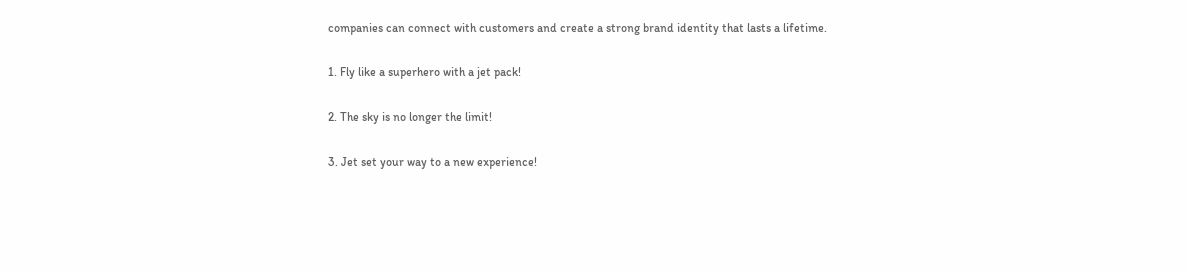companies can connect with customers and create a strong brand identity that lasts a lifetime.

1. Fly like a superhero with a jet pack!

2. The sky is no longer the limit!

3. Jet set your way to a new experience!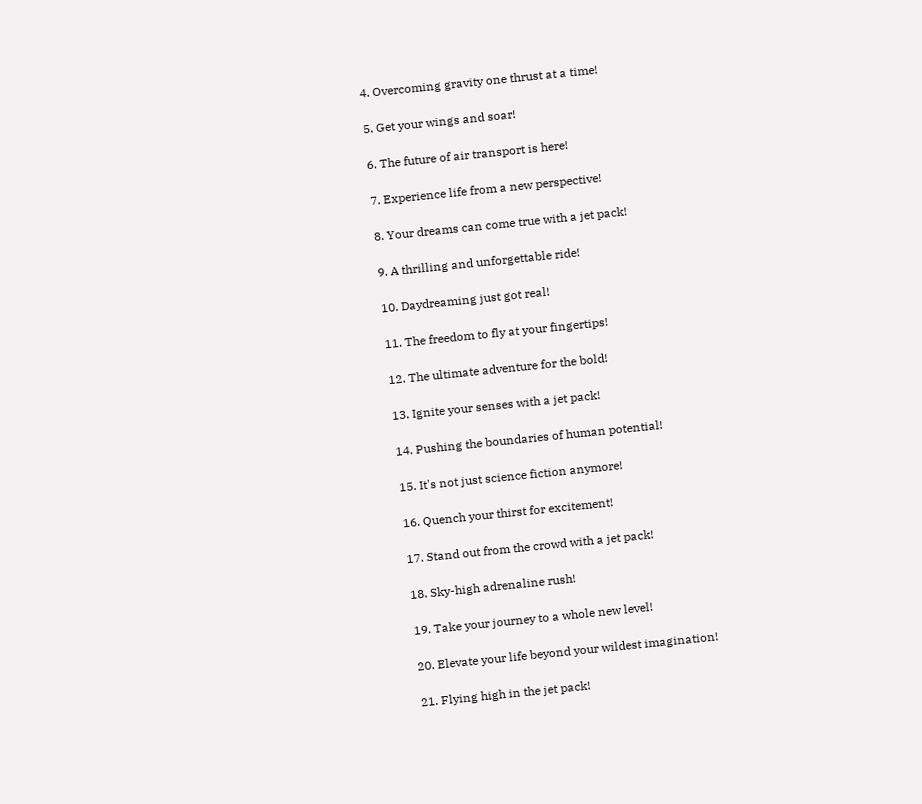4. Overcoming gravity one thrust at a time!

5. Get your wings and soar!

6. The future of air transport is here!

7. Experience life from a new perspective!

8. Your dreams can come true with a jet pack!

9. A thrilling and unforgettable ride!

10. Daydreaming just got real!

11. The freedom to fly at your fingertips!

12. The ultimate adventure for the bold!

13. Ignite your senses with a jet pack!

14. Pushing the boundaries of human potential!

15. It's not just science fiction anymore!

16. Quench your thirst for excitement!

17. Stand out from the crowd with a jet pack!

18. Sky-high adrenaline rush!

19. Take your journey to a whole new level!

20. Elevate your life beyond your wildest imagination!

21. Flying high in the jet pack!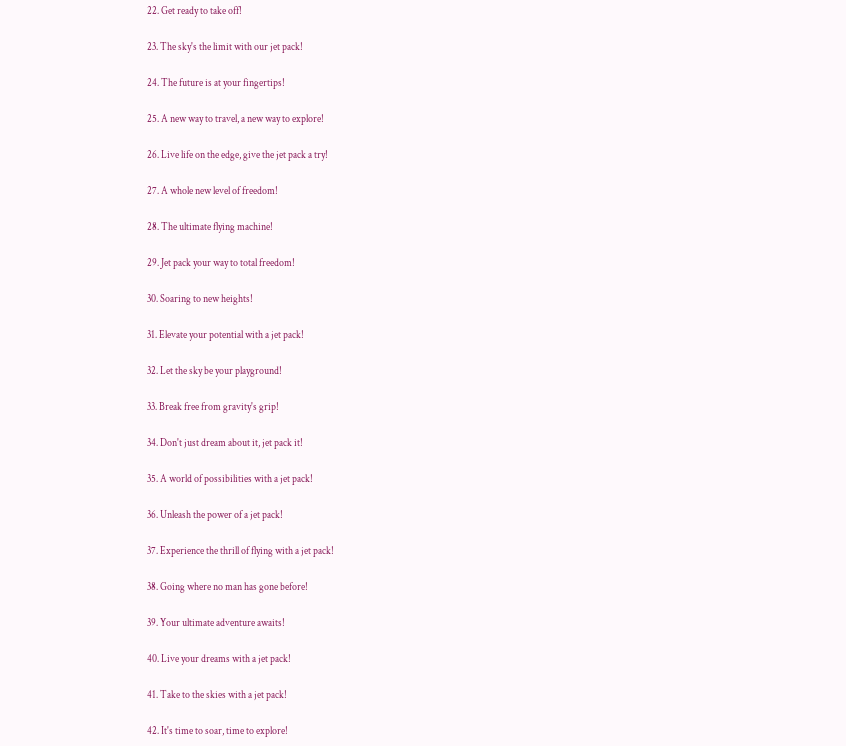22. Get ready to take off!

23. The sky's the limit with our jet pack!

24. The future is at your fingertips!

25. A new way to travel, a new way to explore!

26. Live life on the edge, give the jet pack a try!

27. A whole new level of freedom!

28. The ultimate flying machine!

29. Jet pack your way to total freedom!

30. Soaring to new heights!

31. Elevate your potential with a jet pack!

32. Let the sky be your playground!

33. Break free from gravity's grip!

34. Don't just dream about it, jet pack it!

35. A world of possibilities with a jet pack!

36. Unleash the power of a jet pack!

37. Experience the thrill of flying with a jet pack!

38. Going where no man has gone before!

39. Your ultimate adventure awaits!

40. Live your dreams with a jet pack!

41. Take to the skies with a jet pack!

42. It's time to soar, time to explore!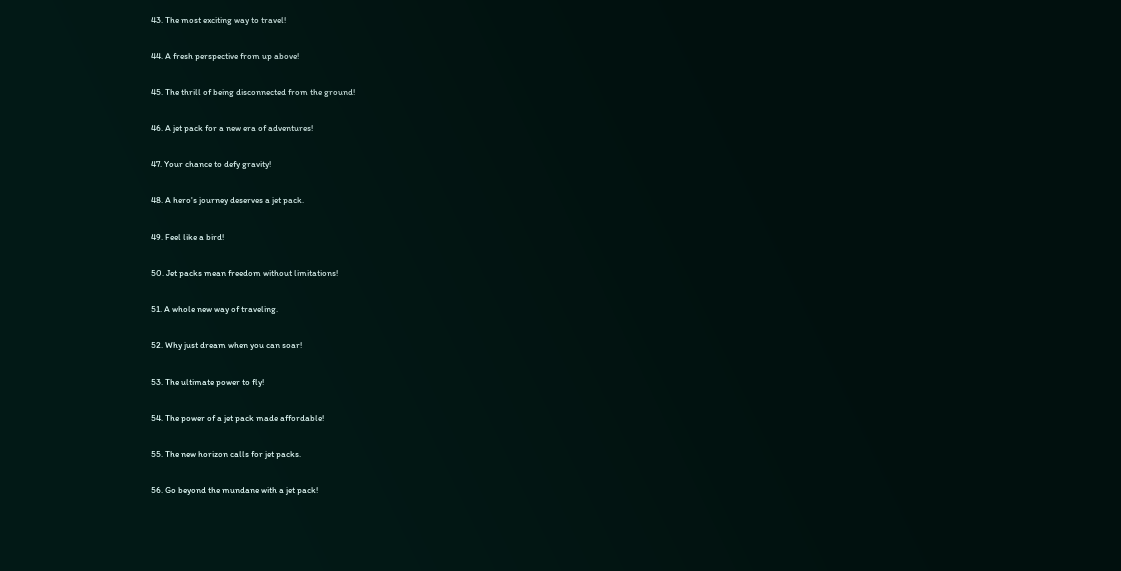43. The most exciting way to travel!

44. A fresh perspective from up above!

45. The thrill of being disconnected from the ground!

46. A jet pack for a new era of adventures!

47. Your chance to defy gravity!

48. A hero's journey deserves a jet pack.

49. Feel like a bird!

50. Jet packs mean freedom without limitations!

51. A whole new way of traveling.

52. Why just dream when you can soar!

53. The ultimate power to fly!

54. The power of a jet pack made affordable!

55. The new horizon calls for jet packs.

56. Go beyond the mundane with a jet pack!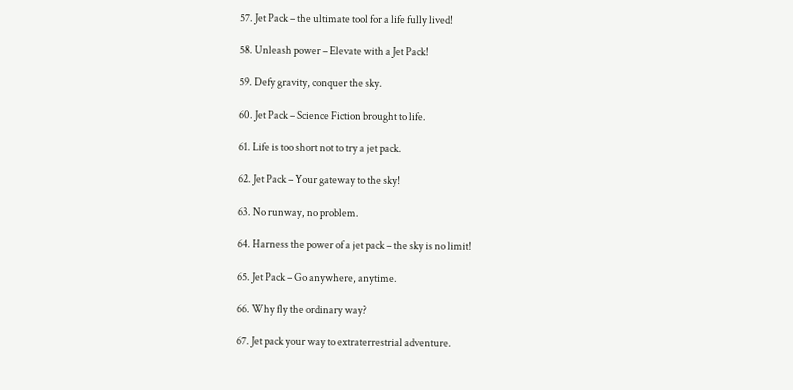57. Jet Pack – the ultimate tool for a life fully lived!

58. Unleash power – Elevate with a Jet Pack!

59. Defy gravity, conquer the sky.

60. Jet Pack – Science Fiction brought to life.

61. Life is too short not to try a jet pack.

62. Jet Pack – Your gateway to the sky!

63. No runway, no problem.

64. Harness the power of a jet pack – the sky is no limit!

65. Jet Pack – Go anywhere, anytime.

66. Why fly the ordinary way?

67. Jet pack your way to extraterrestrial adventure.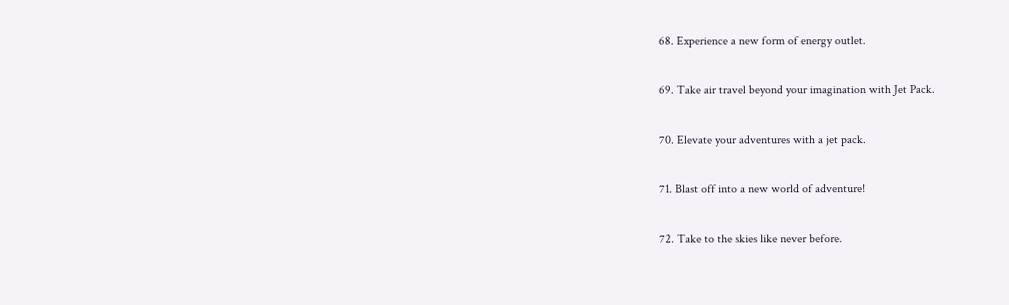68. Experience a new form of energy outlet.

69. Take air travel beyond your imagination with Jet Pack.

70. Elevate your adventures with a jet pack.

71. Blast off into a new world of adventure!

72. Take to the skies like never before.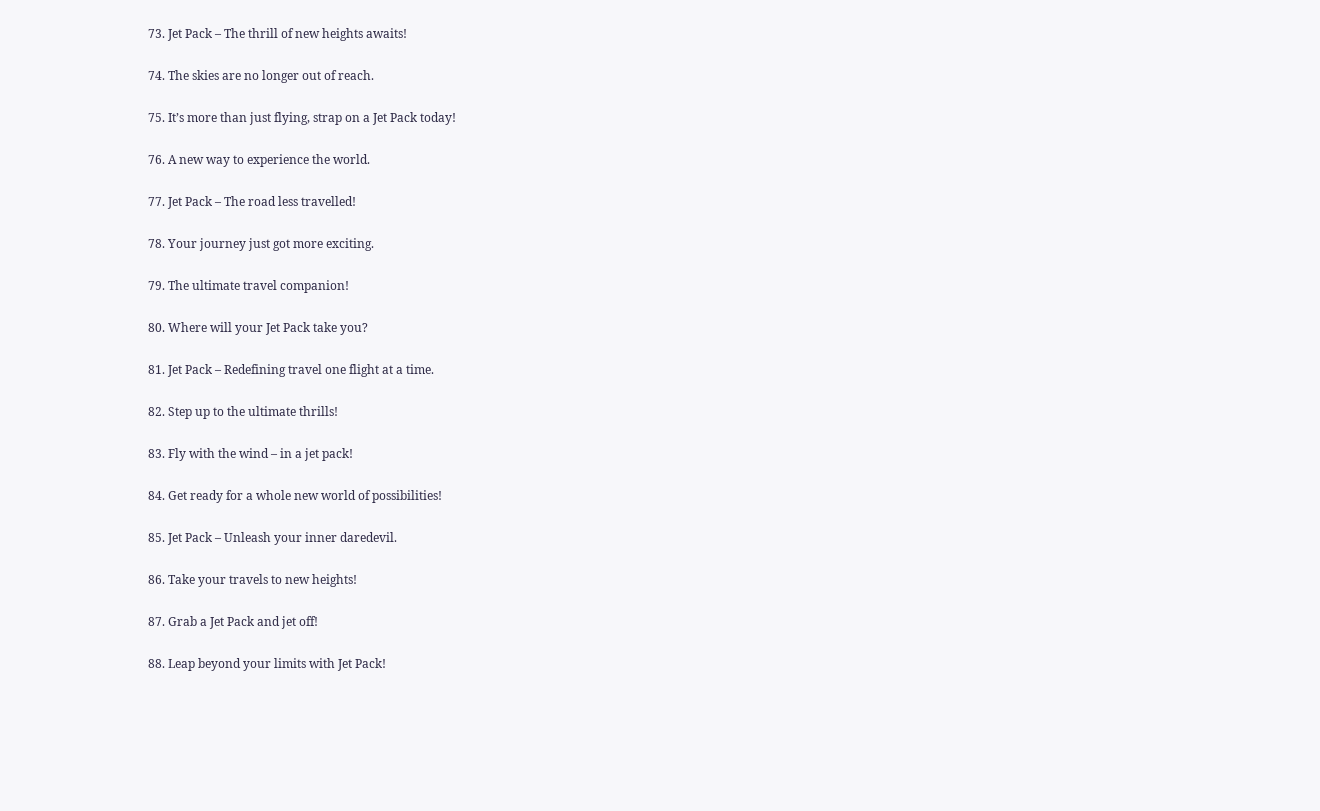73. Jet Pack – The thrill of new heights awaits!

74. The skies are no longer out of reach.

75. It’s more than just flying, strap on a Jet Pack today!

76. A new way to experience the world.

77. Jet Pack – The road less travelled!

78. Your journey just got more exciting.

79. The ultimate travel companion!

80. Where will your Jet Pack take you?

81. Jet Pack – Redefining travel one flight at a time.

82. Step up to the ultimate thrills!

83. Fly with the wind – in a jet pack!

84. Get ready for a whole new world of possibilities!

85. Jet Pack – Unleash your inner daredevil.

86. Take your travels to new heights!

87. Grab a Jet Pack and jet off!

88. Leap beyond your limits with Jet Pack!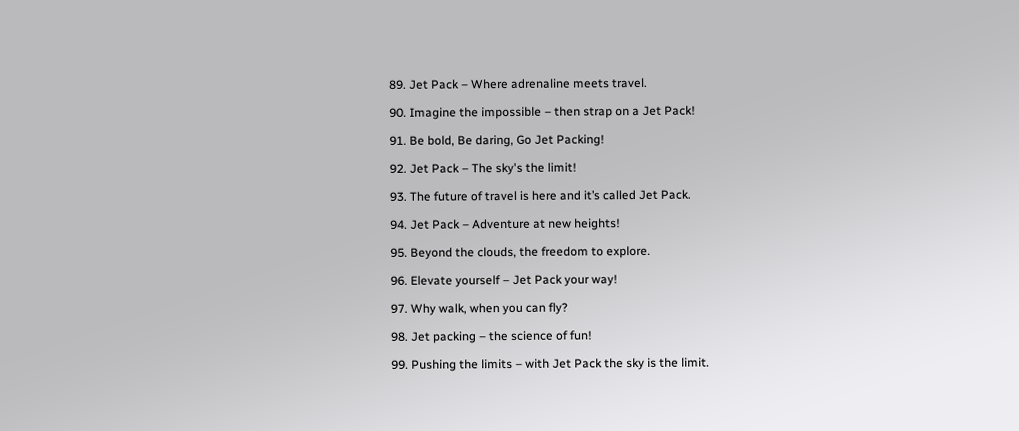89. Jet Pack – Where adrenaline meets travel.

90. Imagine the impossible – then strap on a Jet Pack!

91. Be bold, Be daring, Go Jet Packing!

92. Jet Pack – The sky's the limit!

93. The future of travel is here and it’s called Jet Pack.

94. Jet Pack – Adventure at new heights!

95. Beyond the clouds, the freedom to explore.

96. Elevate yourself – Jet Pack your way!

97. Why walk, when you can fly?

98. Jet packing – the science of fun!

99. Pushing the limits – with Jet Pack the sky is the limit.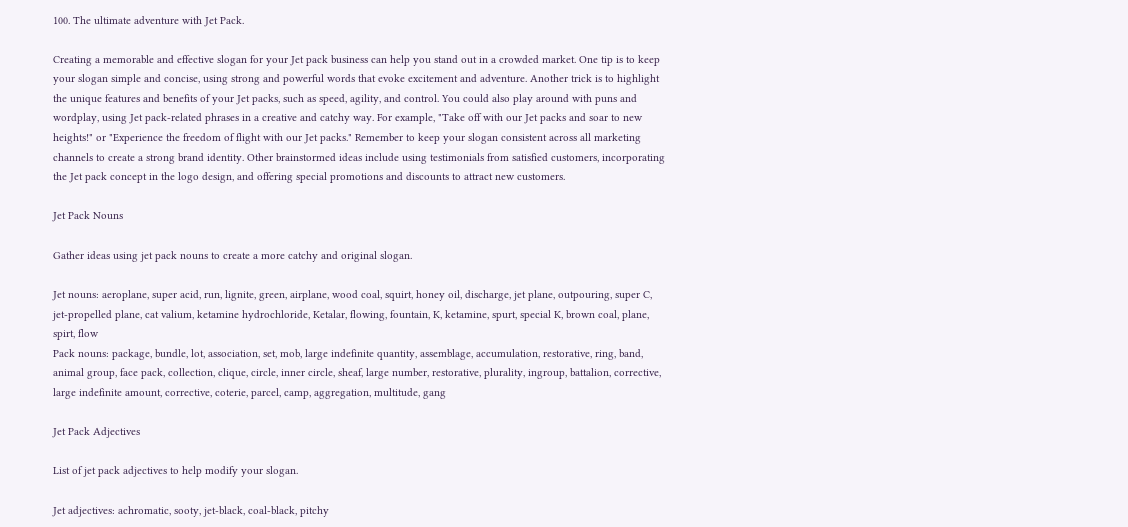100. The ultimate adventure with Jet Pack.

Creating a memorable and effective slogan for your Jet pack business can help you stand out in a crowded market. One tip is to keep your slogan simple and concise, using strong and powerful words that evoke excitement and adventure. Another trick is to highlight the unique features and benefits of your Jet packs, such as speed, agility, and control. You could also play around with puns and wordplay, using Jet pack-related phrases in a creative and catchy way. For example, "Take off with our Jet packs and soar to new heights!" or "Experience the freedom of flight with our Jet packs." Remember to keep your slogan consistent across all marketing channels to create a strong brand identity. Other brainstormed ideas include using testimonials from satisfied customers, incorporating the Jet pack concept in the logo design, and offering special promotions and discounts to attract new customers.

Jet Pack Nouns

Gather ideas using jet pack nouns to create a more catchy and original slogan.

Jet nouns: aeroplane, super acid, run, lignite, green, airplane, wood coal, squirt, honey oil, discharge, jet plane, outpouring, super C, jet-propelled plane, cat valium, ketamine hydrochloride, Ketalar, flowing, fountain, K, ketamine, spurt, special K, brown coal, plane, spirt, flow
Pack nouns: package, bundle, lot, association, set, mob, large indefinite quantity, assemblage, accumulation, restorative, ring, band, animal group, face pack, collection, clique, circle, inner circle, sheaf, large number, restorative, plurality, ingroup, battalion, corrective, large indefinite amount, corrective, coterie, parcel, camp, aggregation, multitude, gang

Jet Pack Adjectives

List of jet pack adjectives to help modify your slogan.

Jet adjectives: achromatic, sooty, jet-black, coal-black, pitchy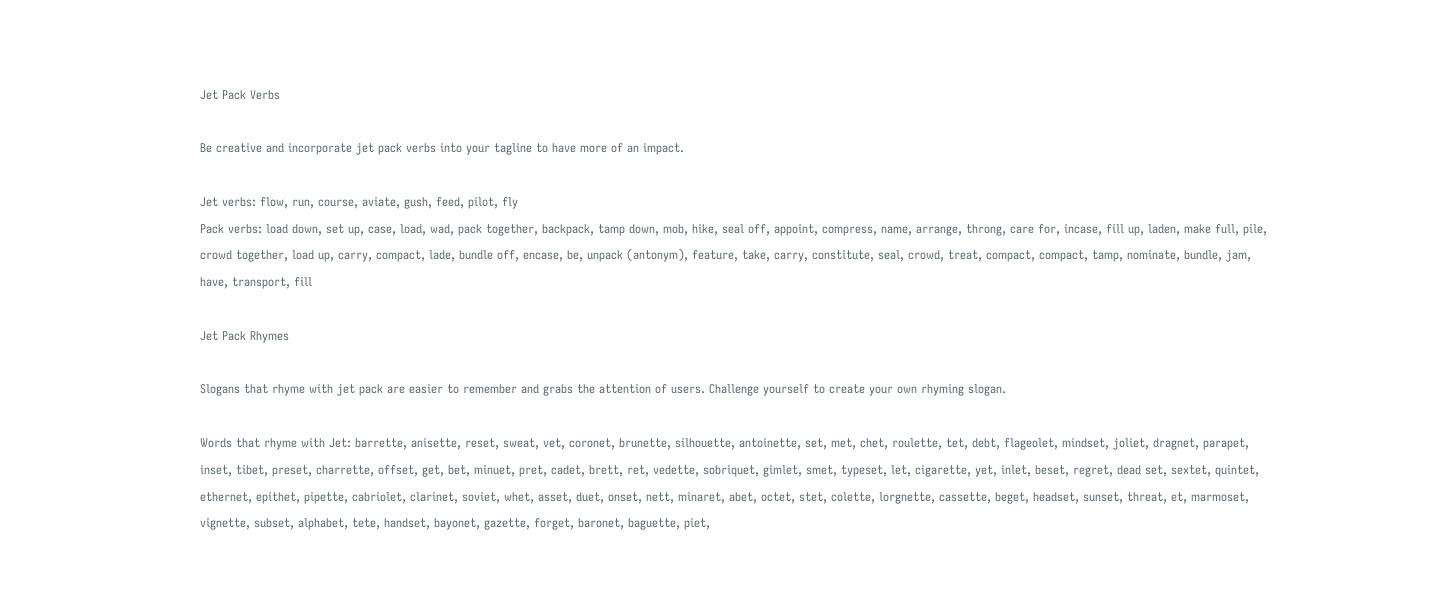Jet Pack Verbs

Be creative and incorporate jet pack verbs into your tagline to have more of an impact.

Jet verbs: flow, run, course, aviate, gush, feed, pilot, fly
Pack verbs: load down, set up, case, load, wad, pack together, backpack, tamp down, mob, hike, seal off, appoint, compress, name, arrange, throng, care for, incase, fill up, laden, make full, pile, crowd together, load up, carry, compact, lade, bundle off, encase, be, unpack (antonym), feature, take, carry, constitute, seal, crowd, treat, compact, compact, tamp, nominate, bundle, jam, have, transport, fill

Jet Pack Rhymes

Slogans that rhyme with jet pack are easier to remember and grabs the attention of users. Challenge yourself to create your own rhyming slogan.

Words that rhyme with Jet: barrette, anisette, reset, sweat, vet, coronet, brunette, silhouette, antoinette, set, met, chet, roulette, tet, debt, flageolet, mindset, joliet, dragnet, parapet, inset, tibet, preset, charrette, offset, get, bet, minuet, pret, cadet, brett, ret, vedette, sobriquet, gimlet, smet, typeset, let, cigarette, yet, inlet, beset, regret, dead set, sextet, quintet, ethernet, epithet, pipette, cabriolet, clarinet, soviet, whet, asset, duet, onset, nett, minaret, abet, octet, stet, colette, lorgnette, cassette, beget, headset, sunset, threat, et, marmoset, vignette, subset, alphabet, tete, handset, bayonet, gazette, forget, baronet, baguette, piet,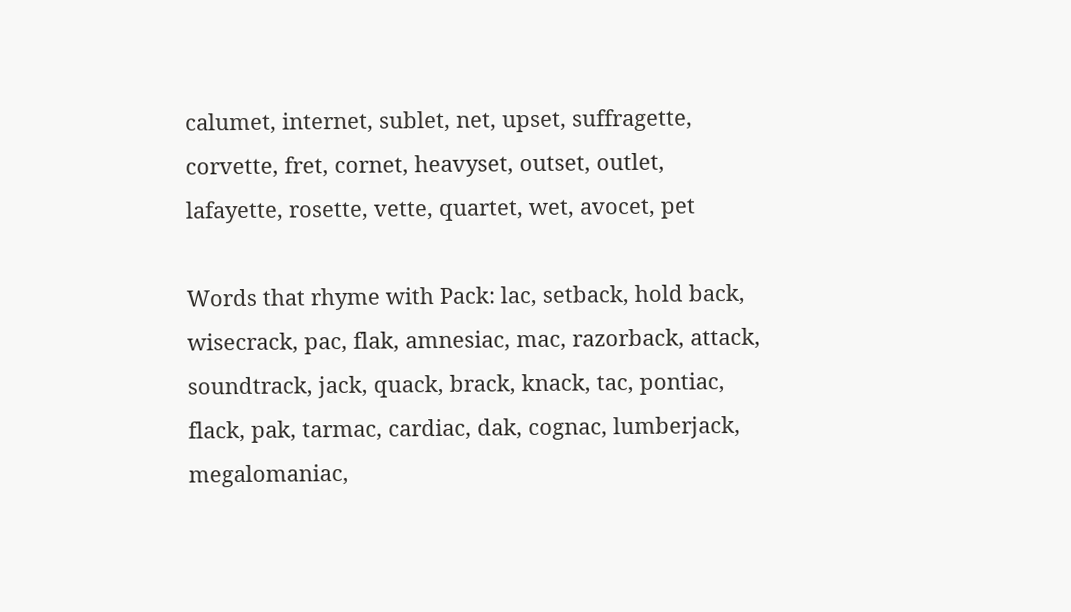calumet, internet, sublet, net, upset, suffragette, corvette, fret, cornet, heavyset, outset, outlet, lafayette, rosette, vette, quartet, wet, avocet, pet

Words that rhyme with Pack: lac, setback, hold back, wisecrack, pac, flak, amnesiac, mac, razorback, attack, soundtrack, jack, quack, brack, knack, tac, pontiac, flack, pak, tarmac, cardiac, dak, cognac, lumberjack, megalomaniac,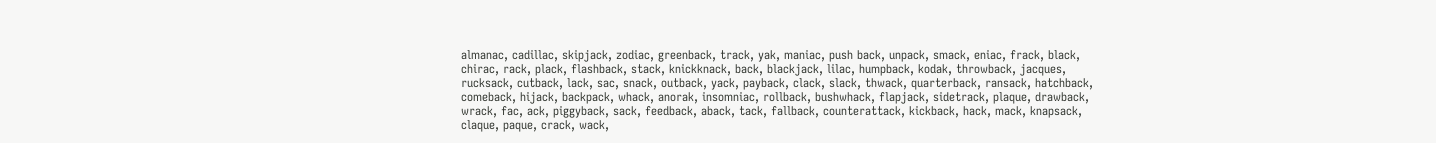almanac, cadillac, skipjack, zodiac, greenback, track, yak, maniac, push back, unpack, smack, eniac, frack, black, chirac, rack, plack, flashback, stack, knickknack, back, blackjack, lilac, humpback, kodak, throwback, jacques, rucksack, cutback, lack, sac, snack, outback, yack, payback, clack, slack, thwack, quarterback, ransack, hatchback, comeback, hijack, backpack, whack, anorak, insomniac, rollback, bushwhack, flapjack, sidetrack, plaque, drawback, wrack, fac, ack, piggyback, sack, feedback, aback, tack, fallback, counterattack, kickback, hack, mack, knapsack, claque, paque, crack, wack,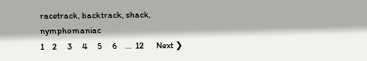racetrack, backtrack, shack, nymphomaniac
1    2     3     4     5     6    ...  12      Next ❯